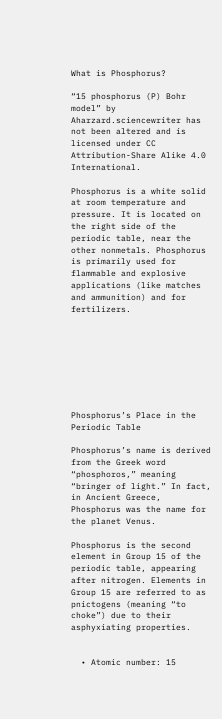What is Phosphorus?

“15 phosphorus (P) Bohr model” by Aharzard.sciencewriter has not been altered and is licensed under CC Attribution-Share Alike 4.0 International.

Phosphorus is a white solid at room temperature and pressure. It is located on the right side of the periodic table, near the other nonmetals. Phosphorus is primarily used for flammable and explosive applications (like matches and ammunition) and for fertilizers.








Phosphorus’s Place in the Periodic Table

Phosphorus’s name is derived from the Greek word “phosphoros,” meaning “bringer of light.” In fact, in Ancient Greece, Phosphorus was the name for the planet Venus.

Phosphorus is the second element in Group 15 of the periodic table, appearing after nitrogen. Elements in Group 15 are referred to as pnictogens (meaning “to choke”) due to their asphyxiating properties.


  • Atomic number: 15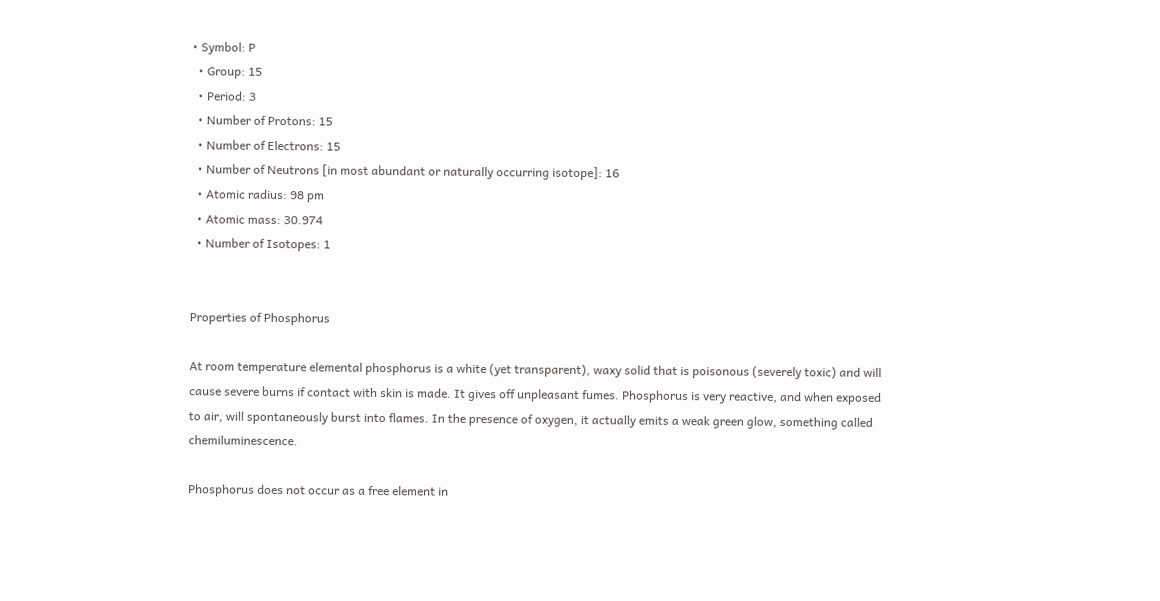• Symbol: P
  • Group: 15
  • Period: 3
  • Number of Protons: 15
  • Number of Electrons: 15
  • Number of Neutrons [in most abundant or naturally occurring isotope]: 16
  • Atomic radius: 98 pm
  • Atomic mass: 30.974
  • Number of Isotopes: 1


Properties of Phosphorus

At room temperature elemental phosphorus is a white (yet transparent), waxy solid that is poisonous (severely toxic) and will cause severe burns if contact with skin is made. It gives off unpleasant fumes. Phosphorus is very reactive, and when exposed to air, will spontaneously burst into flames. In the presence of oxygen, it actually emits a weak green glow, something called chemiluminescence.

Phosphorus does not occur as a free element in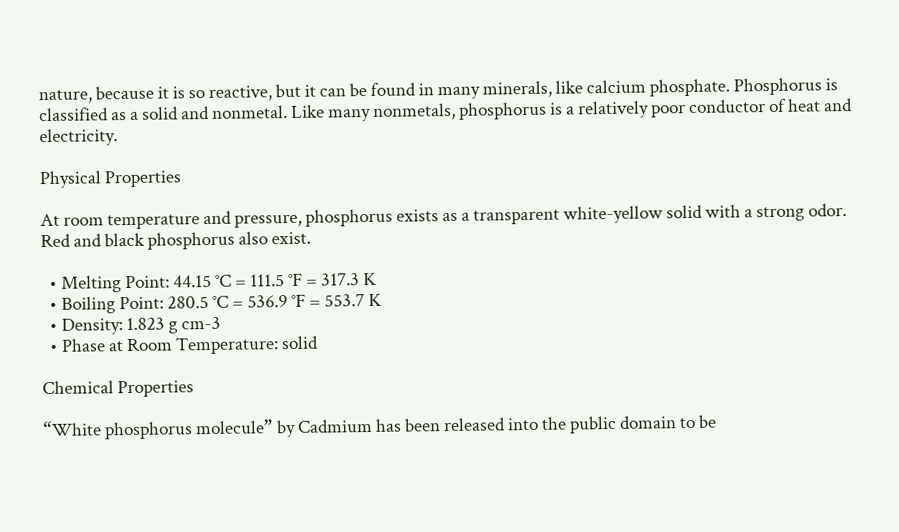nature, because it is so reactive, but it can be found in many minerals, like calcium phosphate. Phosphorus is classified as a solid and nonmetal. Like many nonmetals, phosphorus is a relatively poor conductor of heat and electricity.

Physical Properties

At room temperature and pressure, phosphorus exists as a transparent white-yellow solid with a strong odor. Red and black phosphorus also exist.

  • Melting Point: 44.15 °C = 111.5 °F = 317.3 K
  • Boiling Point: 280.5 °C = 536.9 °F = 553.7 K
  • Density: 1.823 g cm-3
  • Phase at Room Temperature: solid

Chemical Properties

“White phosphorus molecule” by Cadmium has been released into the public domain to be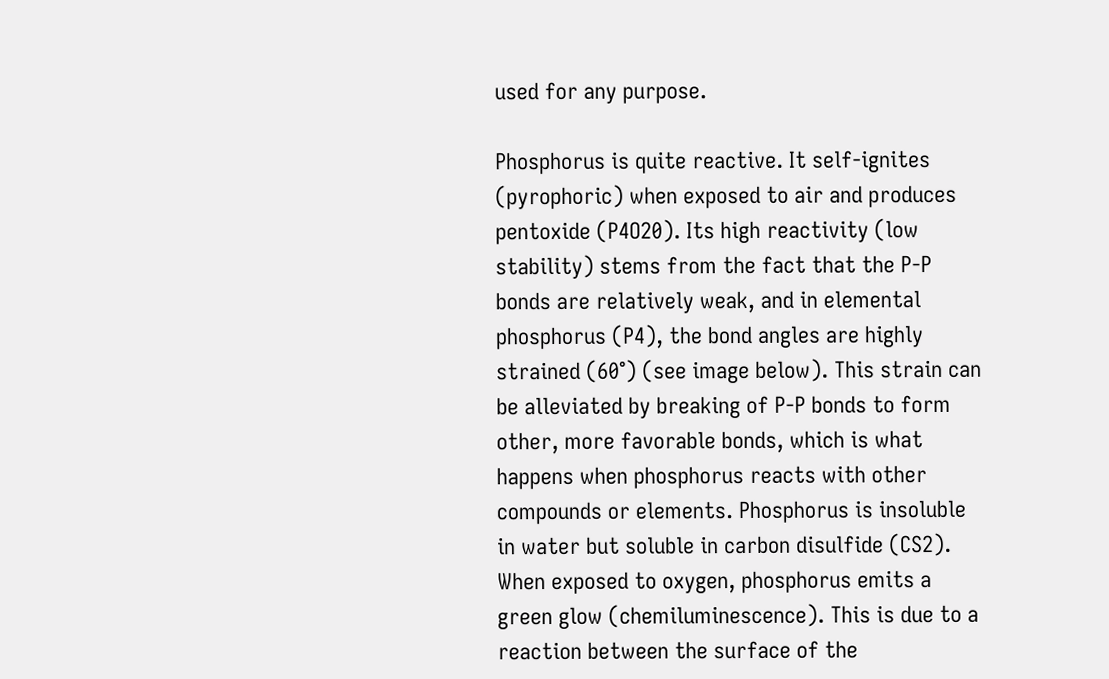used for any purpose.

Phosphorus is quite reactive. It self-ignites (pyrophoric) when exposed to air and produces pentoxide (P4O20). Its high reactivity (low stability) stems from the fact that the P-P bonds are relatively weak, and in elemental phosphorus (P4), the bond angles are highly strained (60°) (see image below). This strain can be alleviated by breaking of P-P bonds to form other, more favorable bonds, which is what happens when phosphorus reacts with other compounds or elements. Phosphorus is insoluble in water but soluble in carbon disulfide (CS2). When exposed to oxygen, phosphorus emits a green glow (chemiluminescence). This is due to a reaction between the surface of the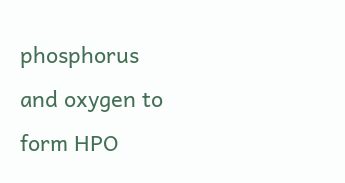phosphorus and oxygen to form HPO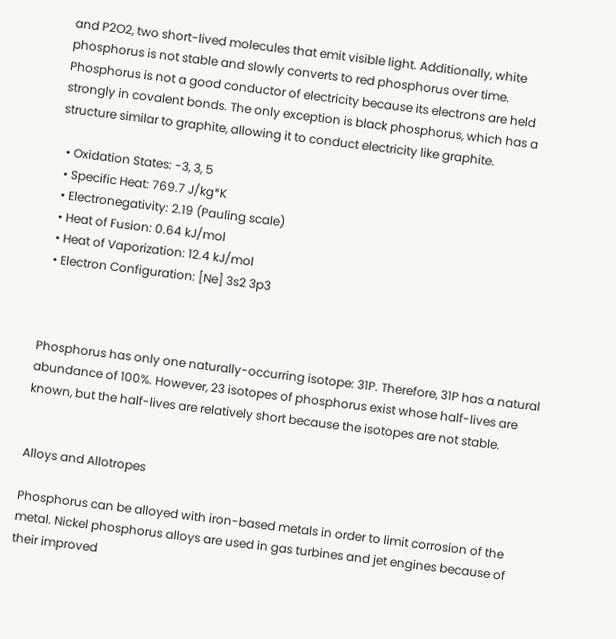and P2O2, two short-lived molecules that emit visible light. Additionally, white phosphorus is not stable and slowly converts to red phosphorus over time. Phosphorus is not a good conductor of electricity because its electrons are held strongly in covalent bonds. The only exception is black phosphorus, which has a structure similar to graphite, allowing it to conduct electricity like graphite.

  • Oxidation States: -3, 3, 5
  • Specific Heat: 769.7 J/kg*K
  • Electronegativity: 2.19 (Pauling scale)
  • Heat of Fusion: 0.64 kJ/mol
  • Heat of Vaporization: 12.4 kJ/mol
  • Electron Configuration: [Ne] 3s2 3p3



Phosphorus has only one naturally-occurring isotope: 31P. Therefore, 31P has a natural abundance of 100%. However, 23 isotopes of phosphorus exist whose half-lives are known, but the half-lives are relatively short because the isotopes are not stable.


Alloys and Allotropes

Phosphorus can be alloyed with iron-based metals in order to limit corrosion of the metal. Nickel phosphorus alloys are used in gas turbines and jet engines because of their improved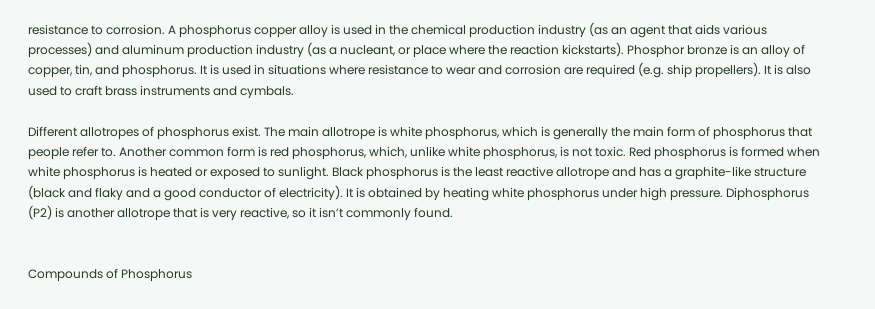resistance to corrosion. A phosphorus copper alloy is used in the chemical production industry (as an agent that aids various processes) and aluminum production industry (as a nucleant, or place where the reaction kickstarts). Phosphor bronze is an alloy of copper, tin, and phosphorus. It is used in situations where resistance to wear and corrosion are required (e.g. ship propellers). It is also used to craft brass instruments and cymbals.

Different allotropes of phosphorus exist. The main allotrope is white phosphorus, which is generally the main form of phosphorus that people refer to. Another common form is red phosphorus, which, unlike white phosphorus, is not toxic. Red phosphorus is formed when white phosphorus is heated or exposed to sunlight. Black phosphorus is the least reactive allotrope and has a graphite-like structure (black and flaky and a good conductor of electricity). It is obtained by heating white phosphorus under high pressure. Diphosphorus (P2) is another allotrope that is very reactive, so it isn’t commonly found.


Compounds of Phosphorus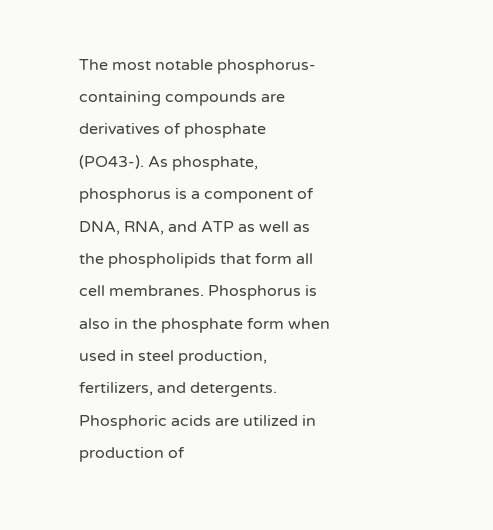The most notable phosphorus-containing compounds are derivatives of phosphate (PO43-). As phosphate, phosphorus is a component of DNA, RNA, and ATP as well as the phospholipids that form all cell membranes. Phosphorus is also in the phosphate form when used in steel production, fertilizers, and detergents. Phosphoric acids are utilized in production of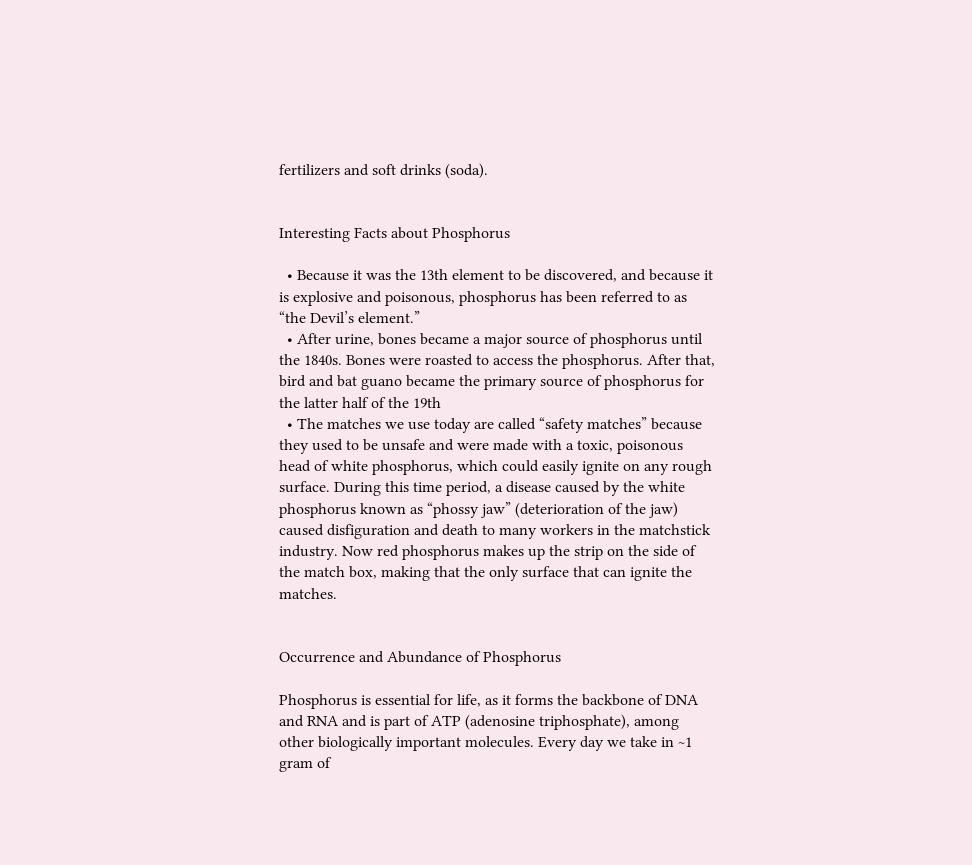fertilizers and soft drinks (soda).


Interesting Facts about Phosphorus

  • Because it was the 13th element to be discovered, and because it is explosive and poisonous, phosphorus has been referred to as “the Devil’s element.”
  • After urine, bones became a major source of phosphorus until the 1840s. Bones were roasted to access the phosphorus. After that, bird and bat guano became the primary source of phosphorus for the latter half of the 19th
  • The matches we use today are called “safety matches” because they used to be unsafe and were made with a toxic, poisonous head of white phosphorus, which could easily ignite on any rough surface. During this time period, a disease caused by the white phosphorus known as “phossy jaw” (deterioration of the jaw) caused disfiguration and death to many workers in the matchstick industry. Now red phosphorus makes up the strip on the side of the match box, making that the only surface that can ignite the matches.


Occurrence and Abundance of Phosphorus

Phosphorus is essential for life, as it forms the backbone of DNA and RNA and is part of ATP (adenosine triphosphate), among other biologically important molecules. Every day we take in ~1 gram of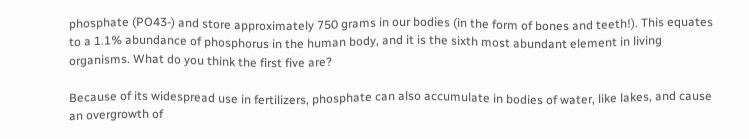phosphate (PO43-) and store approximately 750 grams in our bodies (in the form of bones and teeth!). This equates to a 1.1% abundance of phosphorus in the human body, and it is the sixth most abundant element in living organisms. What do you think the first five are?

Because of its widespread use in fertilizers, phosphate can also accumulate in bodies of water, like lakes, and cause an overgrowth of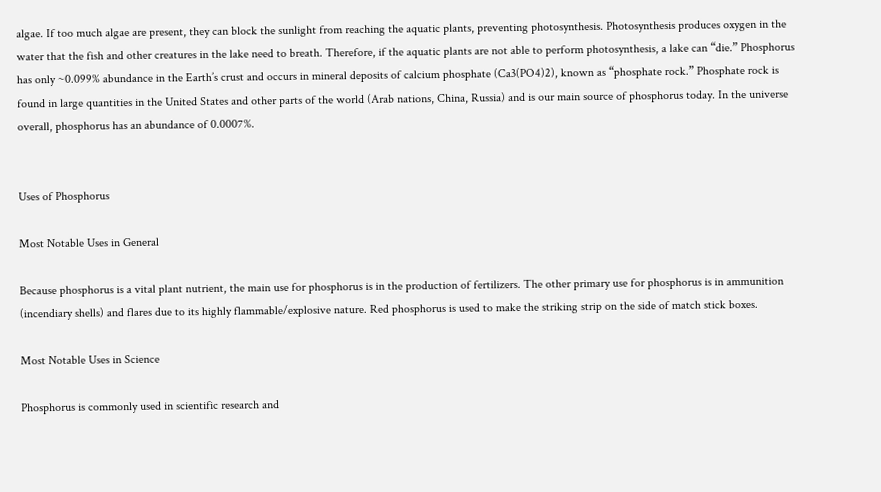algae. If too much algae are present, they can block the sunlight from reaching the aquatic plants, preventing photosynthesis. Photosynthesis produces oxygen in the water that the fish and other creatures in the lake need to breath. Therefore, if the aquatic plants are not able to perform photosynthesis, a lake can “die.” Phosphorus has only ~0.099% abundance in the Earth’s crust and occurs in mineral deposits of calcium phosphate (Ca3(PO4)2), known as “phosphate rock.” Phosphate rock is found in large quantities in the United States and other parts of the world (Arab nations, China, Russia) and is our main source of phosphorus today. In the universe overall, phosphorus has an abundance of 0.0007%.


Uses of Phosphorus

Most Notable Uses in General

Because phosphorus is a vital plant nutrient, the main use for phosphorus is in the production of fertilizers. The other primary use for phosphorus is in ammunition (incendiary shells) and flares due to its highly flammable/explosive nature. Red phosphorus is used to make the striking strip on the side of match stick boxes.

Most Notable Uses in Science

Phosphorus is commonly used in scientific research and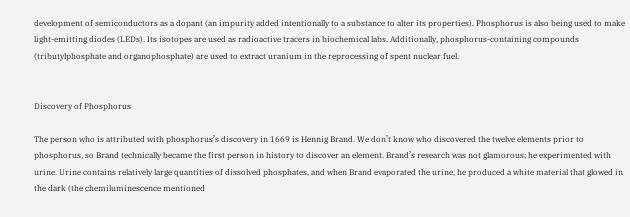development of semiconductors as a dopant (an impurity added intentionally to a substance to alter its properties). Phosphorus is also being used to make light-emitting diodes (LEDs). Its isotopes are used as radioactive tracers in biochemical labs. Additionally, phosphorus-containing compounds (tributylphosphate and organophosphate) are used to extract uranium in the reprocessing of spent nuclear fuel.


Discovery of Phosphorus

The person who is attributed with phosphorus’s discovery in 1669 is Hennig Brand. We don’t know who discovered the twelve elements prior to phosphorus, so Brand technically became the first person in history to discover an element. Brand’s research was not glamorous; he experimented with urine. Urine contains relatively large quantities of dissolved phosphates, and when Brand evaporated the urine, he produced a white material that glowed in the dark (the chemiluminescence mentioned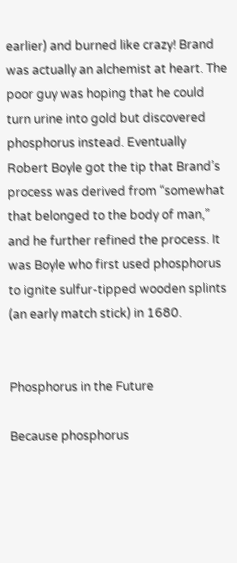earlier) and burned like crazy! Brand was actually an alchemist at heart. The poor guy was hoping that he could turn urine into gold but discovered phosphorus instead. Eventually Robert Boyle got the tip that Brand’s process was derived from “somewhat that belonged to the body of man,” and he further refined the process. It was Boyle who first used phosphorus to ignite sulfur-tipped wooden splints (an early match stick) in 1680.


Phosphorus in the Future

Because phosphorus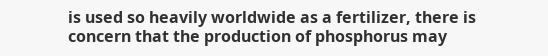is used so heavily worldwide as a fertilizer, there is concern that the production of phosphorus may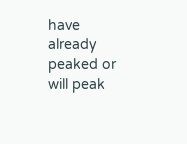have already peaked or will peak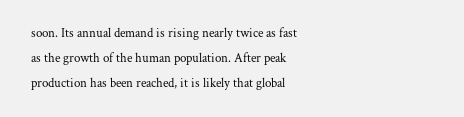soon. Its annual demand is rising nearly twice as fast as the growth of the human population. After peak production has been reached, it is likely that global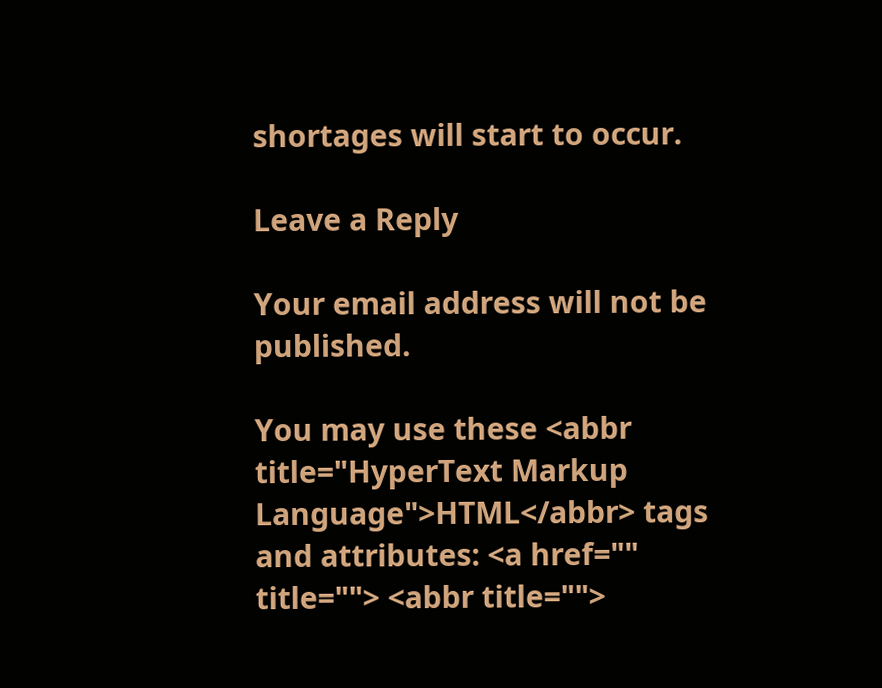shortages will start to occur.

Leave a Reply

Your email address will not be published.

You may use these <abbr title="HyperText Markup Language">HTML</abbr> tags and attributes: <a href="" title=""> <abbr title="">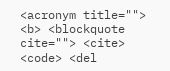<acronym title=""> <b> <blockquote cite=""> <cite> <code> <del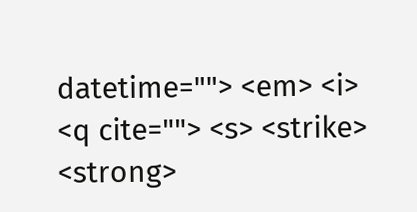datetime=""> <em> <i> <q cite=""> <s> <strike> <strong>